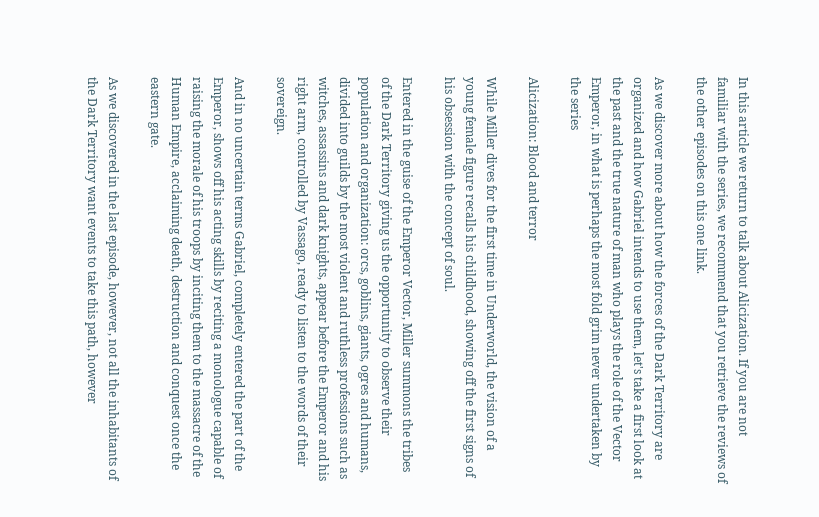In this article we return to talk about Alicization. If you are not familiar with the series, we recommend that you retrieve the reviews of the other episodes on this one link.

As we discover more about how the forces of the Dark Territory are organized and how Gabriel intends to use them, let's take a first look at the past and the true nature of man who plays the role of the Vector Emperor, in what is perhaps the most fold grim never undertaken by the series

Alicization: Blood and terror

While Miller dives for the first time in Underworld, the vision of a young female figure recalls his childhood, showing off the first signs of his obsession with the concept of soul.

Entered in the guise of the Emperor Vector, Miller summons the tribes of the Dark Territory giving us the opportunity to observe their population and organization: orcs, goblins, giants, ogres and humans, divided into guilds by the most violent and ruthless professions such as witches, assassins and dark knights, appear before the Emperor and his right arm, controlled by Vassago, ready to listen to the words of their sovereign.

And in no uncertain terms Gabriel, completely entered the part of the Emperor, shows off his acting skills by reciting a monologue capable of raising the morale of his troops by inciting them to the massacre of the Human Empire, acclaiming death, destruction and conquest once the eastern gate.

As we discovered in the last episode, however, not all the inhabitants of the Dark Territory want events to take this path, however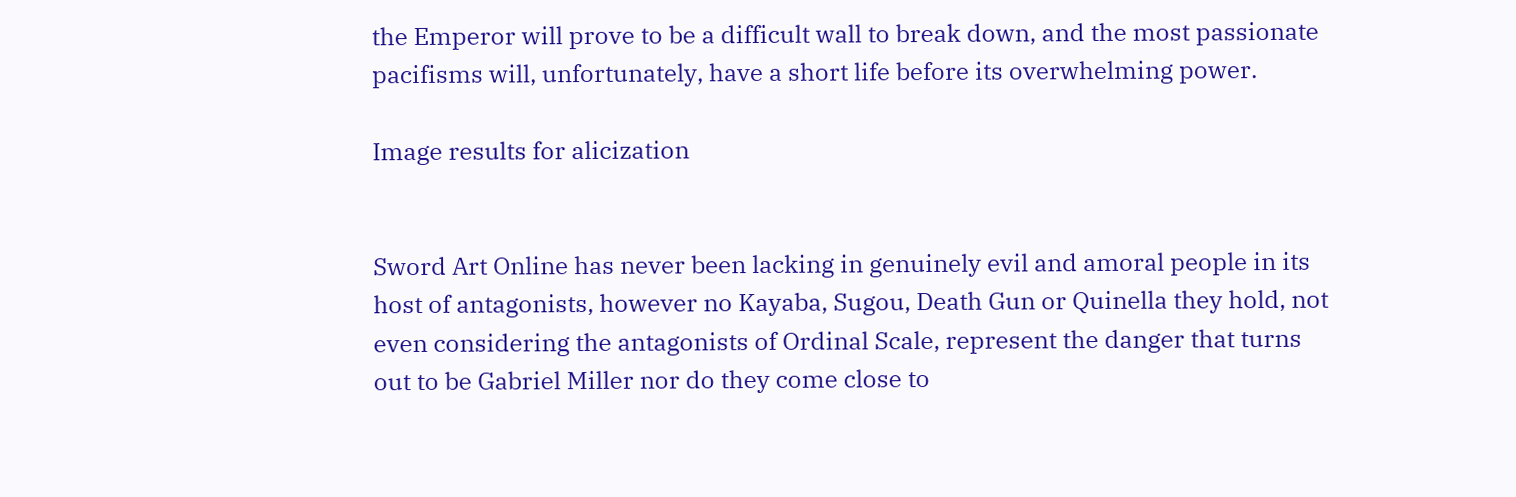the Emperor will prove to be a difficult wall to break down, and the most passionate pacifisms will, unfortunately, have a short life before its overwhelming power.

Image results for alicization


Sword Art Online has never been lacking in genuinely evil and amoral people in its host of antagonists, however no Kayaba, Sugou, Death Gun or Quinella they hold, not even considering the antagonists of Ordinal Scale, represent the danger that turns out to be Gabriel Miller nor do they come close to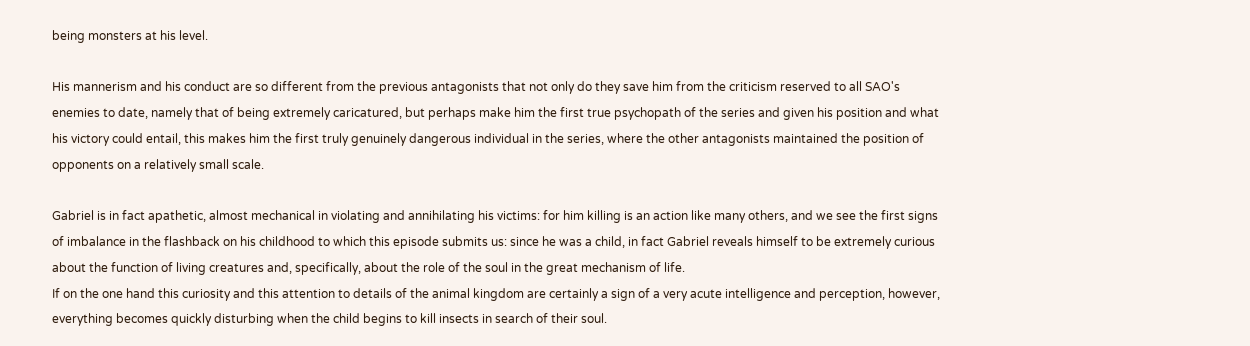being monsters at his level.

His mannerism and his conduct are so different from the previous antagonists that not only do they save him from the criticism reserved to all SAO's enemies to date, namely that of being extremely caricatured, but perhaps make him the first true psychopath of the series and given his position and what his victory could entail, this makes him the first truly genuinely dangerous individual in the series, where the other antagonists maintained the position of opponents on a relatively small scale.

Gabriel is in fact apathetic, almost mechanical in violating and annihilating his victims: for him killing is an action like many others, and we see the first signs of imbalance in the flashback on his childhood to which this episode submits us: since he was a child, in fact Gabriel reveals himself to be extremely curious about the function of living creatures and, specifically, about the role of the soul in the great mechanism of life.
If on the one hand this curiosity and this attention to details of the animal kingdom are certainly a sign of a very acute intelligence and perception, however, everything becomes quickly disturbing when the child begins to kill insects in search of their soul.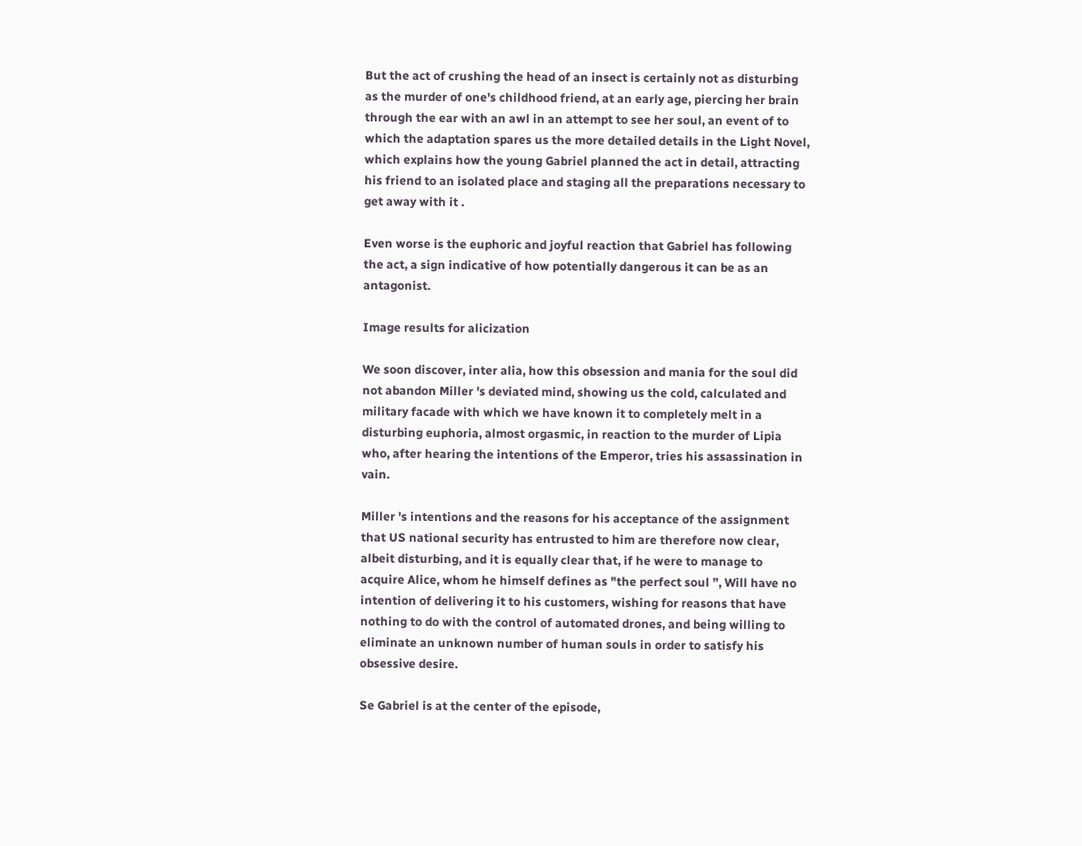But the act of crushing the head of an insect is certainly not as disturbing as the murder of one's childhood friend, at an early age, piercing her brain through the ear with an awl in an attempt to see her soul, an event of to which the adaptation spares us the more detailed details in the Light Novel, which explains how the young Gabriel planned the act in detail, attracting his friend to an isolated place and staging all the preparations necessary to get away with it .

Even worse is the euphoric and joyful reaction that Gabriel has following the act, a sign indicative of how potentially dangerous it can be as an antagonist.

Image results for alicization

We soon discover, inter alia, how this obsession and mania for the soul did not abandon Miller 's deviated mind, showing us the cold, calculated and military facade with which we have known it to completely melt in a disturbing euphoria, almost orgasmic, in reaction to the murder of Lipia who, after hearing the intentions of the Emperor, tries his assassination in vain.

Miller 's intentions and the reasons for his acceptance of the assignment that US national security has entrusted to him are therefore now clear, albeit disturbing, and it is equally clear that, if he were to manage to acquire Alice, whom he himself defines as "the perfect soul ”, Will have no intention of delivering it to his customers, wishing for reasons that have nothing to do with the control of automated drones, and being willing to eliminate an unknown number of human souls in order to satisfy his obsessive desire.

Se Gabriel is at the center of the episode,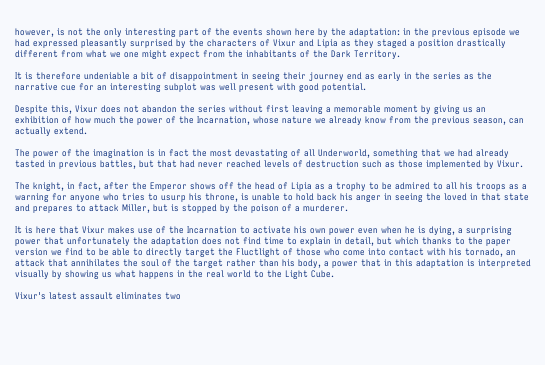however, is not the only interesting part of the events shown here by the adaptation: in the previous episode we had expressed pleasantly surprised by the characters of Vixur and Lipia as they staged a position drastically different from what we one might expect from the inhabitants of the Dark Territory.

It is therefore undeniable a bit of disappointment in seeing their journey end as early in the series as the narrative cue for an interesting subplot was well present with good potential.

Despite this, Vixur does not abandon the series without first leaving a memorable moment by giving us an exhibition of how much the power of the Incarnation, whose nature we already know from the previous season, can actually extend.

The power of the imagination is in fact the most devastating of all Underworld, something that we had already tasted in previous battles, but that had never reached levels of destruction such as those implemented by Vixur.

The knight, in fact, after the Emperor shows off the head of Lipia as a trophy to be admired to all his troops as a warning for anyone who tries to usurp his throne, is unable to hold back his anger in seeing the loved in that state and prepares to attack Miller, but is stopped by the poison of a murderer.

It is here that Vixur makes use of the Incarnation to activate his own power even when he is dying, a surprising power that unfortunately the adaptation does not find time to explain in detail, but which thanks to the paper version we find to be able to directly target the Fluctlight of those who come into contact with his tornado, an attack that annihilates the soul of the target rather than his body, a power that in this adaptation is interpreted visually by showing us what happens in the real world to the Light Cube.

Vixur's latest assault eliminates two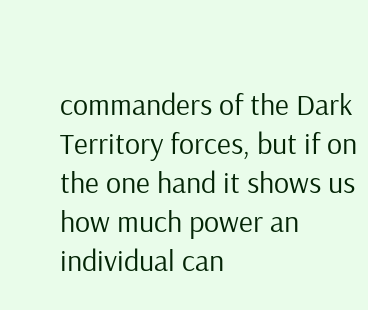commanders of the Dark Territory forces, but if on the one hand it shows us how much power an individual can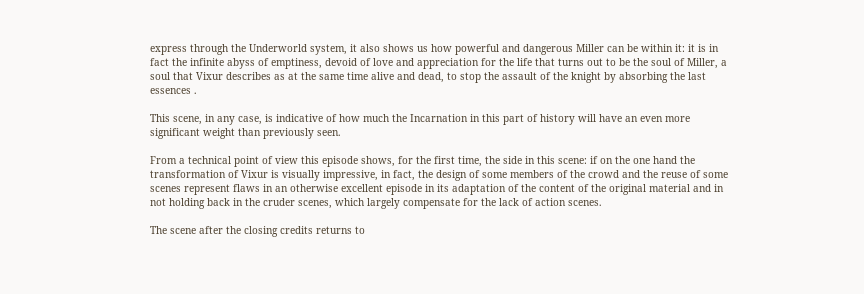express through the Underworld system, it also shows us how powerful and dangerous Miller can be within it: it is in fact the infinite abyss of emptiness, devoid of love and appreciation for the life that turns out to be the soul of Miller, a soul that Vixur describes as at the same time alive and dead, to stop the assault of the knight by absorbing the last essences .

This scene, in any case, is indicative of how much the Incarnation in this part of history will have an even more significant weight than previously seen.

From a technical point of view this episode shows, for the first time, the side in this scene: if on the one hand the transformation of Vixur is visually impressive, in fact, the design of some members of the crowd and the reuse of some scenes represent flaws in an otherwise excellent episode in its adaptation of the content of the original material and in not holding back in the cruder scenes, which largely compensate for the lack of action scenes.

The scene after the closing credits returns to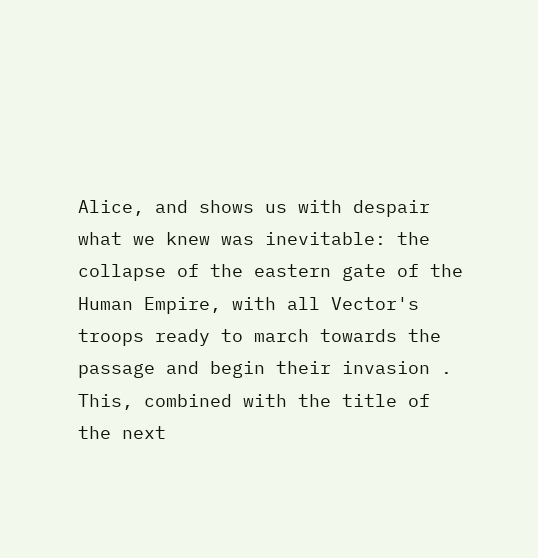Alice, and shows us with despair what we knew was inevitable: the collapse of the eastern gate of the Human Empire, with all Vector's troops ready to march towards the passage and begin their invasion . This, combined with the title of the next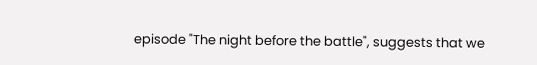episode "The night before the battle", suggests that we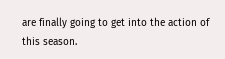are finally going to get into the action of this season.